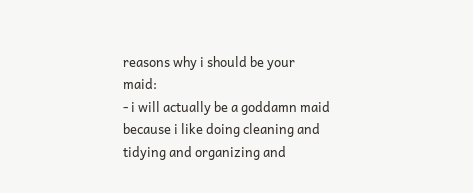reasons why i should be your maid:
- i will actually be a goddamn maid because i like doing cleaning and tidying and organizing and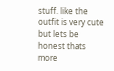stuff. like the outfit is very cute but lets be honest thats more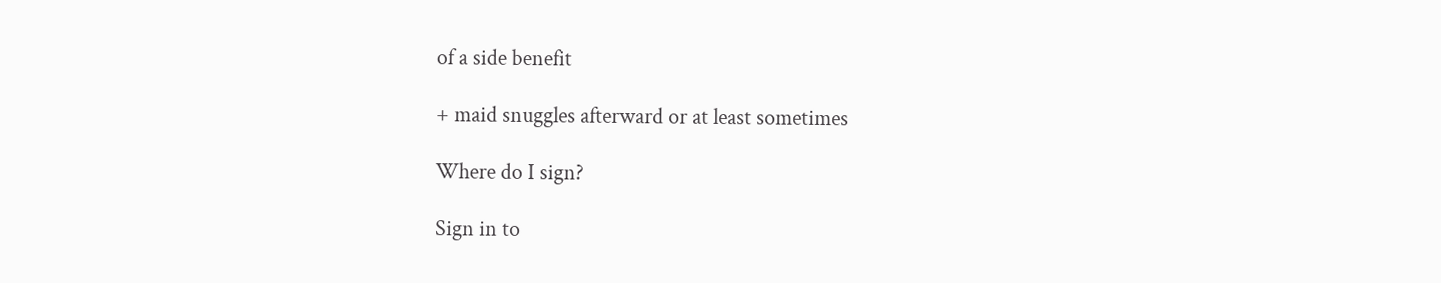of a side benefit

+ maid snuggles afterward or at least sometimes

Where do I sign?

Sign in to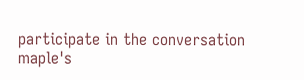participate in the conversation
maple's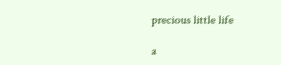precious little life

a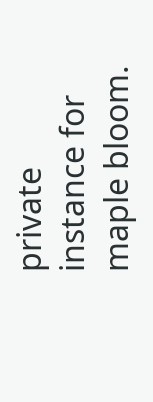private instance for maple bloom.